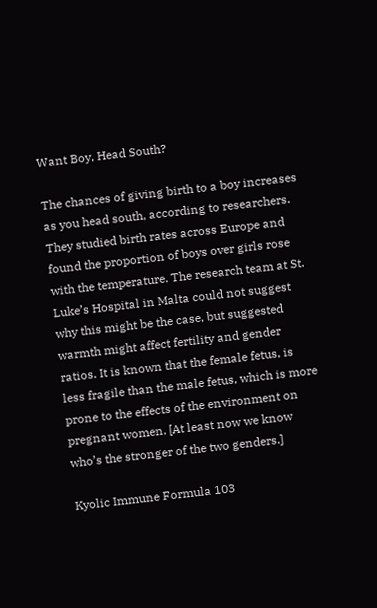Want Boy, Head South?

The chances of giving birth to a boy increases as you head south, according to researchers. They studied birth rates across Europe and found the proportion of boys over girls rose with the temperature. The research team at St. Luke’s Hospital in Malta could not suggest why this might be the case, but suggested warmth might affect fertility and gender ratios. It is known that the female fetus, is less fragile than the male fetus, which is more prone to the effects of the environment on pregnant women. [At least now we know who’s the stronger of the two genders.]

Kyolic Immune Formula 103